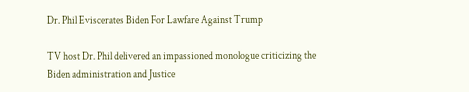Dr. Phil Eviscerates Biden For Lawfare Against Trump

TV host Dr. Phil delivered an impassioned monologue criticizing the Biden administration and Justice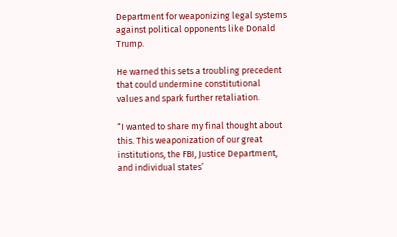Department for weaponizing legal systems against political opponents like Donald Trump.

He warned this sets a troubling precedent that could undermine constitutional values and spark further retaliation.

“I wanted to share my final thought about this. This weaponization of our great institutions, the FBI, Justice Department, and individual states’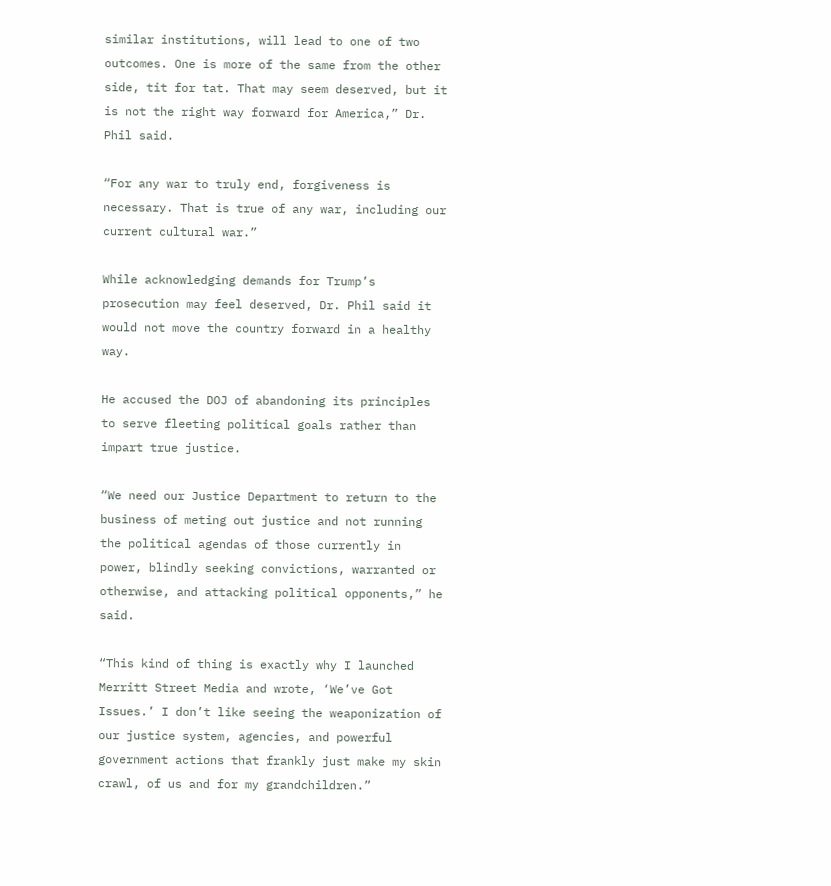similar institutions, will lead to one of two outcomes. One is more of the same from the other side, tit for tat. That may seem deserved, but it is not the right way forward for America,” Dr. Phil said.

“For any war to truly end, forgiveness is necessary. That is true of any war, including our current cultural war.”

While acknowledging demands for Trump’s prosecution may feel deserved, Dr. Phil said it would not move the country forward in a healthy way.

He accused the DOJ of abandoning its principles to serve fleeting political goals rather than impart true justice.

“We need our Justice Department to return to the business of meting out justice and not running the political agendas of those currently in power, blindly seeking convictions, warranted or otherwise, and attacking political opponents,” he said.

“This kind of thing is exactly why I launched Merritt Street Media and wrote, ‘We’ve Got Issues.’ I don’t like seeing the weaponization of our justice system, agencies, and powerful government actions that frankly just make my skin crawl, of us and for my grandchildren.”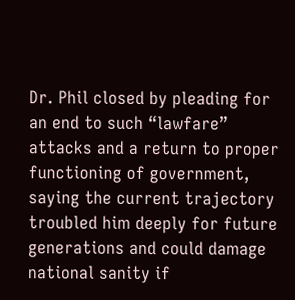Dr. Phil closed by pleading for an end to such “lawfare” attacks and a return to proper functioning of government, saying the current trajectory troubled him deeply for future generations and could damage national sanity if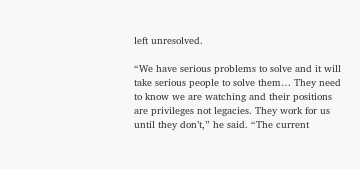left unresolved.

“We have serious problems to solve and it will take serious people to solve them… They need to know we are watching and their positions are privileges not legacies. They work for us until they don’t,” he said. “The current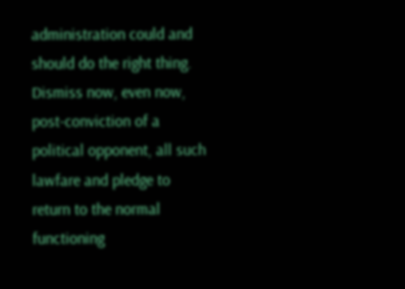administration could and should do the right thing. Dismiss now, even now, post-conviction of a political opponent, all such lawfare and pledge to return to the normal functioning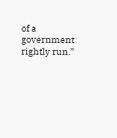of a government rightly run.”